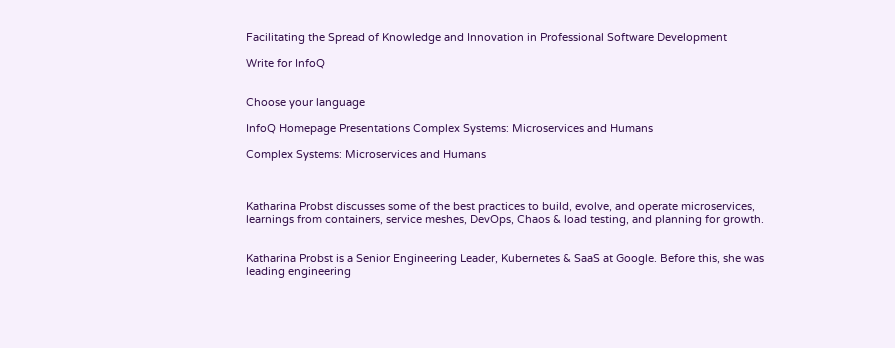Facilitating the Spread of Knowledge and Innovation in Professional Software Development

Write for InfoQ


Choose your language

InfoQ Homepage Presentations Complex Systems: Microservices and Humans

Complex Systems: Microservices and Humans



Katharina Probst discusses some of the best practices to build, evolve, and operate microservices, learnings from containers, service meshes, DevOps, Chaos & load testing, and planning for growth.


Katharina Probst is a Senior Engineering Leader, Kubernetes & SaaS at Google. Before this, she was leading engineering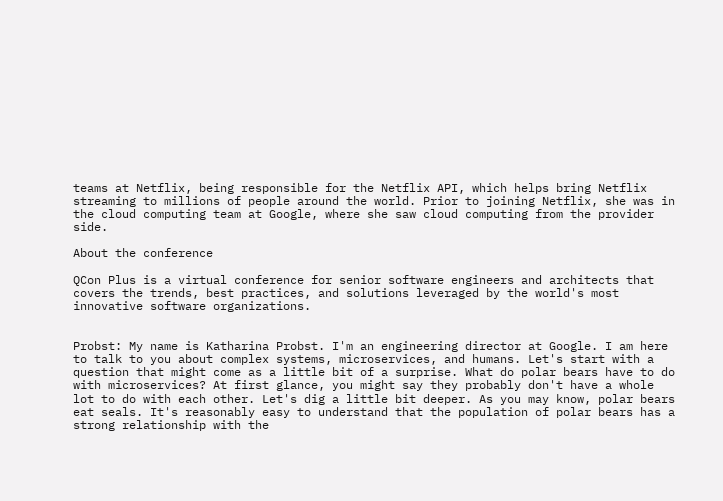teams at Netflix, being responsible for the Netflix API, which helps bring Netflix streaming to millions of people around the world. Prior to joining Netflix, she was in the cloud computing team at Google, where she saw cloud computing from the provider side.

About the conference

QCon Plus is a virtual conference for senior software engineers and architects that covers the trends, best practices, and solutions leveraged by the world's most innovative software organizations.


Probst: My name is Katharina Probst. I'm an engineering director at Google. I am here to talk to you about complex systems, microservices, and humans. Let's start with a question that might come as a little bit of a surprise. What do polar bears have to do with microservices? At first glance, you might say they probably don't have a whole lot to do with each other. Let's dig a little bit deeper. As you may know, polar bears eat seals. It's reasonably easy to understand that the population of polar bears has a strong relationship with the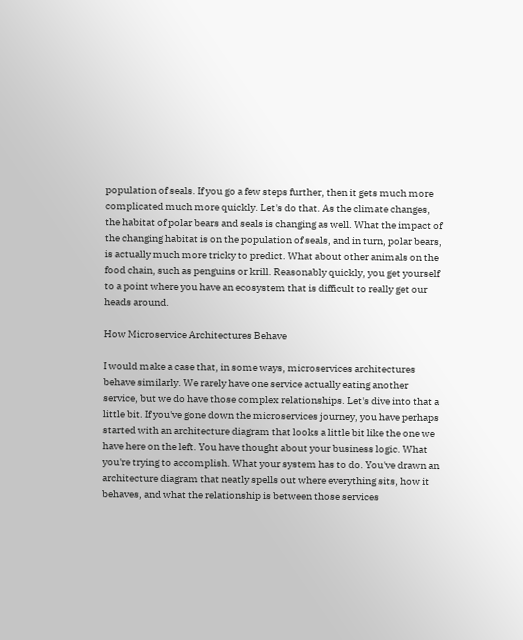population of seals. If you go a few steps further, then it gets much more complicated much more quickly. Let's do that. As the climate changes, the habitat of polar bears and seals is changing as well. What the impact of the changing habitat is on the population of seals, and in turn, polar bears, is actually much more tricky to predict. What about other animals on the food chain, such as penguins or krill. Reasonably quickly, you get yourself to a point where you have an ecosystem that is difficult to really get our heads around.

How Microservice Architectures Behave

I would make a case that, in some ways, microservices architectures behave similarly. We rarely have one service actually eating another service, but we do have those complex relationships. Let's dive into that a little bit. If you've gone down the microservices journey, you have perhaps started with an architecture diagram that looks a little bit like the one we have here on the left. You have thought about your business logic. What you're trying to accomplish. What your system has to do. You've drawn an architecture diagram that neatly spells out where everything sits, how it behaves, and what the relationship is between those services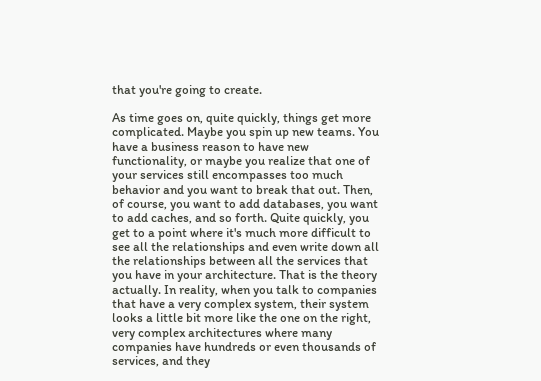that you're going to create.

As time goes on, quite quickly, things get more complicated. Maybe you spin up new teams. You have a business reason to have new functionality, or maybe you realize that one of your services still encompasses too much behavior and you want to break that out. Then, of course, you want to add databases, you want to add caches, and so forth. Quite quickly, you get to a point where it's much more difficult to see all the relationships and even write down all the relationships between all the services that you have in your architecture. That is the theory actually. In reality, when you talk to companies that have a very complex system, their system looks a little bit more like the one on the right, very complex architectures where many companies have hundreds or even thousands of services, and they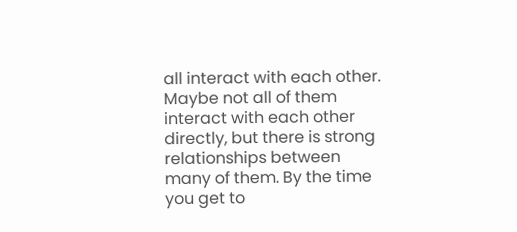all interact with each other. Maybe not all of them interact with each other directly, but there is strong relationships between many of them. By the time you get to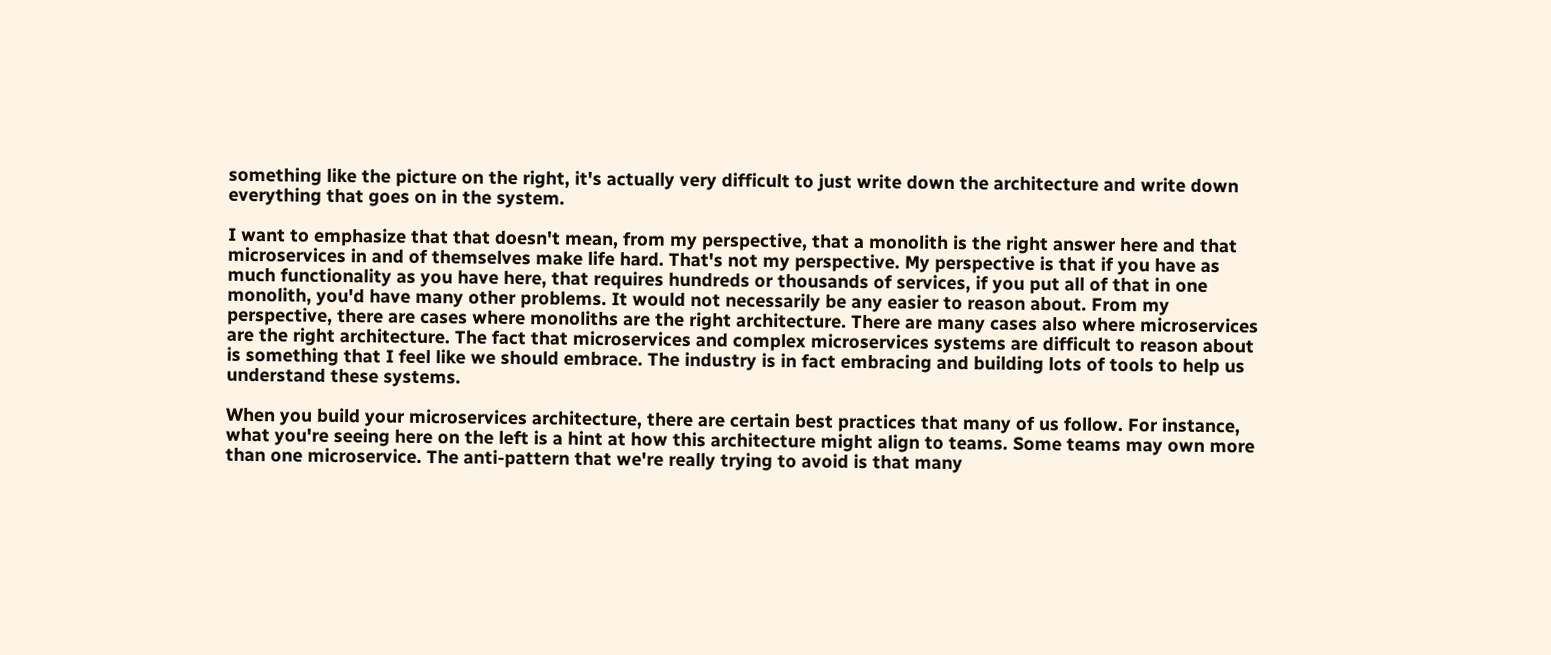something like the picture on the right, it's actually very difficult to just write down the architecture and write down everything that goes on in the system.

I want to emphasize that that doesn't mean, from my perspective, that a monolith is the right answer here and that microservices in and of themselves make life hard. That's not my perspective. My perspective is that if you have as much functionality as you have here, that requires hundreds or thousands of services, if you put all of that in one monolith, you'd have many other problems. It would not necessarily be any easier to reason about. From my perspective, there are cases where monoliths are the right architecture. There are many cases also where microservices are the right architecture. The fact that microservices and complex microservices systems are difficult to reason about is something that I feel like we should embrace. The industry is in fact embracing and building lots of tools to help us understand these systems.

When you build your microservices architecture, there are certain best practices that many of us follow. For instance, what you're seeing here on the left is a hint at how this architecture might align to teams. Some teams may own more than one microservice. The anti-pattern that we're really trying to avoid is that many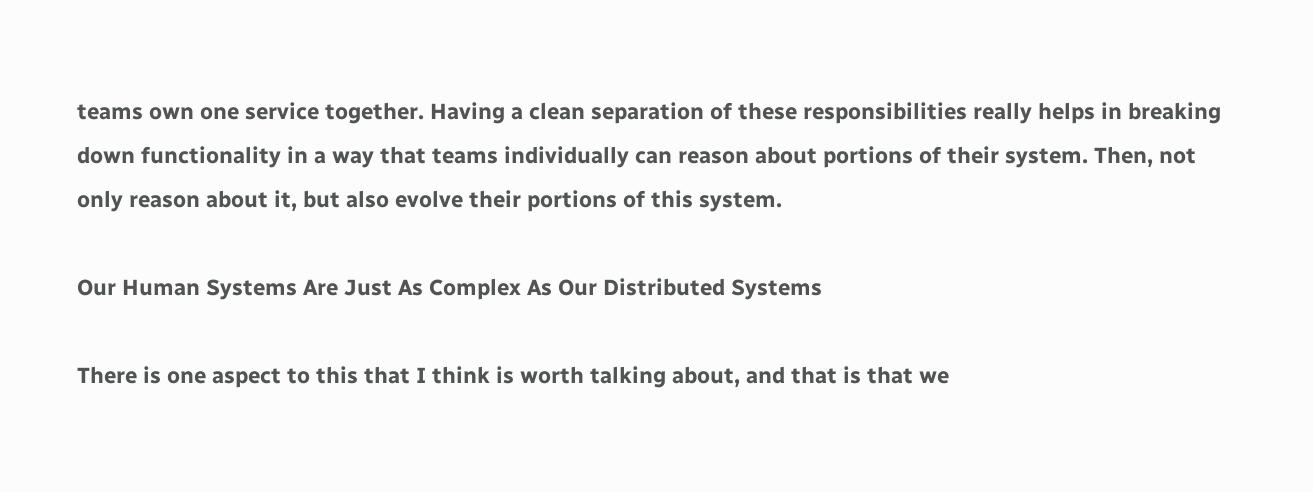teams own one service together. Having a clean separation of these responsibilities really helps in breaking down functionality in a way that teams individually can reason about portions of their system. Then, not only reason about it, but also evolve their portions of this system.

Our Human Systems Are Just As Complex As Our Distributed Systems

There is one aspect to this that I think is worth talking about, and that is that we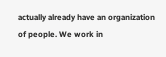actually already have an organization of people. We work in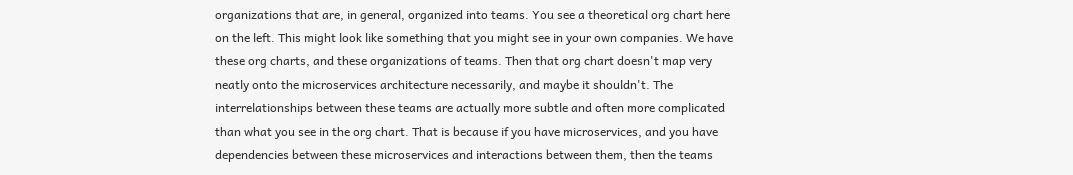organizations that are, in general, organized into teams. You see a theoretical org chart here on the left. This might look like something that you might see in your own companies. We have these org charts, and these organizations of teams. Then that org chart doesn't map very neatly onto the microservices architecture necessarily, and maybe it shouldn't. The interrelationships between these teams are actually more subtle and often more complicated than what you see in the org chart. That is because if you have microservices, and you have dependencies between these microservices and interactions between them, then the teams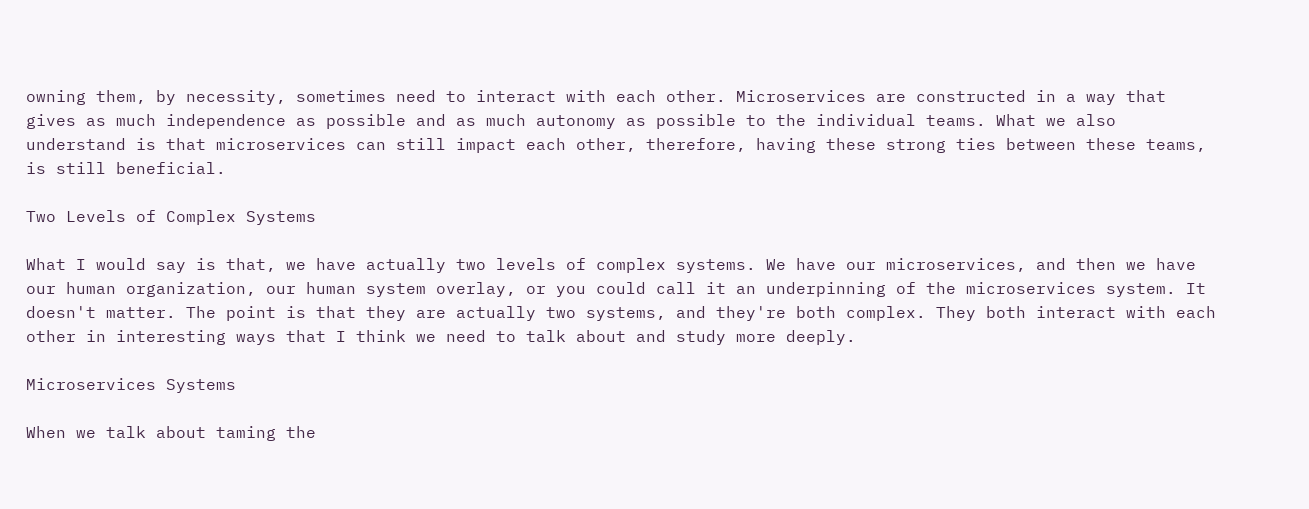owning them, by necessity, sometimes need to interact with each other. Microservices are constructed in a way that gives as much independence as possible and as much autonomy as possible to the individual teams. What we also understand is that microservices can still impact each other, therefore, having these strong ties between these teams, is still beneficial.

Two Levels of Complex Systems

What I would say is that, we have actually two levels of complex systems. We have our microservices, and then we have our human organization, our human system overlay, or you could call it an underpinning of the microservices system. It doesn't matter. The point is that they are actually two systems, and they're both complex. They both interact with each other in interesting ways that I think we need to talk about and study more deeply.

Microservices Systems

When we talk about taming the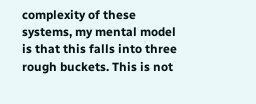complexity of these systems, my mental model is that this falls into three rough buckets. This is not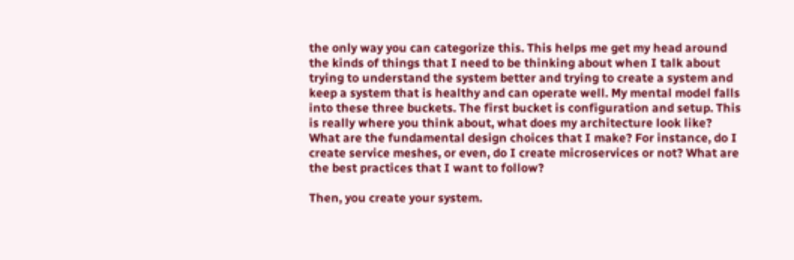the only way you can categorize this. This helps me get my head around the kinds of things that I need to be thinking about when I talk about trying to understand the system better and trying to create a system and keep a system that is healthy and can operate well. My mental model falls into these three buckets. The first bucket is configuration and setup. This is really where you think about, what does my architecture look like? What are the fundamental design choices that I make? For instance, do I create service meshes, or even, do I create microservices or not? What are the best practices that I want to follow?

Then, you create your system.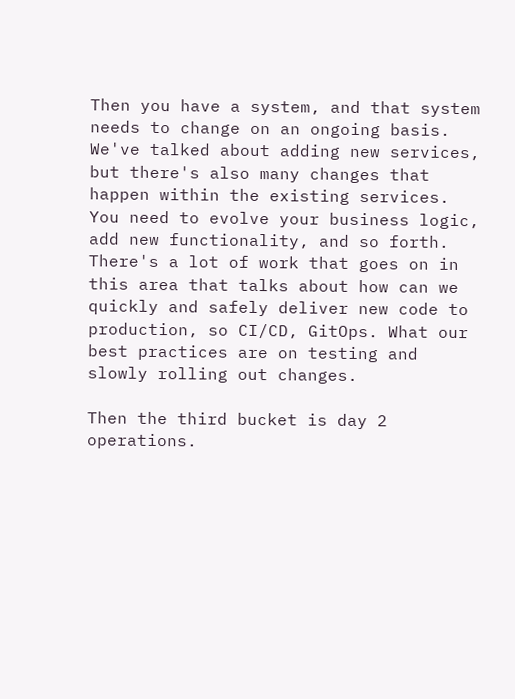Then you have a system, and that system needs to change on an ongoing basis. We've talked about adding new services, but there's also many changes that happen within the existing services. You need to evolve your business logic, add new functionality, and so forth. There's a lot of work that goes on in this area that talks about how can we quickly and safely deliver new code to production, so CI/CD, GitOps. What our best practices are on testing and slowly rolling out changes.

Then the third bucket is day 2 operations.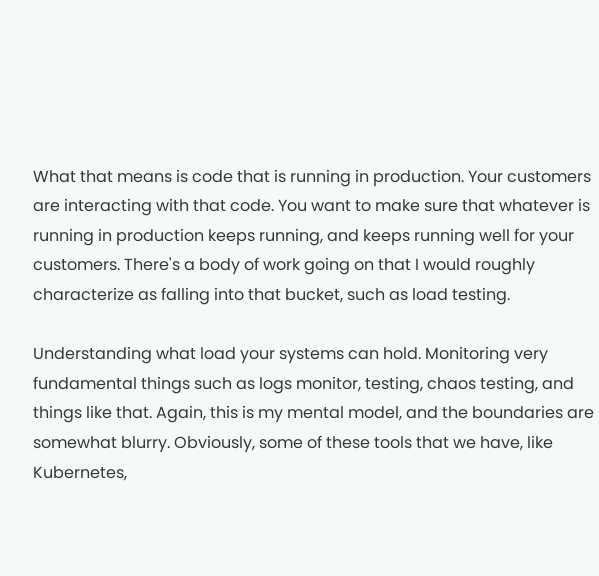What that means is code that is running in production. Your customers are interacting with that code. You want to make sure that whatever is running in production keeps running, and keeps running well for your customers. There's a body of work going on that I would roughly characterize as falling into that bucket, such as load testing.

Understanding what load your systems can hold. Monitoring very fundamental things such as logs monitor, testing, chaos testing, and things like that. Again, this is my mental model, and the boundaries are somewhat blurry. Obviously, some of these tools that we have, like Kubernetes,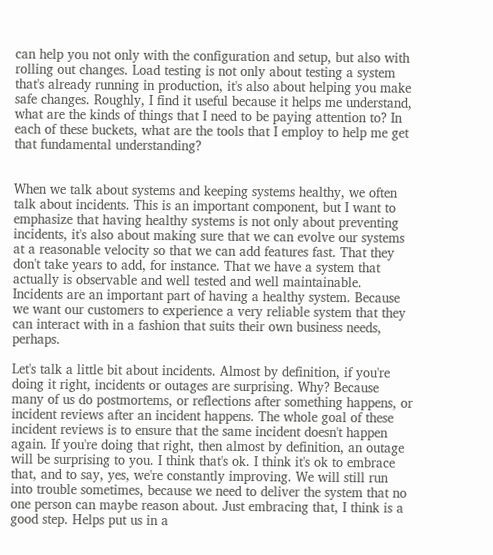can help you not only with the configuration and setup, but also with rolling out changes. Load testing is not only about testing a system that's already running in production, it's also about helping you make safe changes. Roughly, I find it useful because it helps me understand, what are the kinds of things that I need to be paying attention to? In each of these buckets, what are the tools that I employ to help me get that fundamental understanding?


When we talk about systems and keeping systems healthy, we often talk about incidents. This is an important component, but I want to emphasize that having healthy systems is not only about preventing incidents, it's also about making sure that we can evolve our systems at a reasonable velocity so that we can add features fast. That they don't take years to add, for instance. That we have a system that actually is observable and well tested and well maintainable. Incidents are an important part of having a healthy system. Because we want our customers to experience a very reliable system that they can interact with in a fashion that suits their own business needs, perhaps.

Let's talk a little bit about incidents. Almost by definition, if you're doing it right, incidents or outages are surprising. Why? Because many of us do postmortems, or reflections after something happens, or incident reviews after an incident happens. The whole goal of these incident reviews is to ensure that the same incident doesn't happen again. If you're doing that right, then almost by definition, an outage will be surprising to you. I think that's ok. I think it's ok to embrace that, and to say, yes, we're constantly improving. We will still run into trouble sometimes, because we need to deliver the system that no one person can maybe reason about. Just embracing that, I think is a good step. Helps put us in a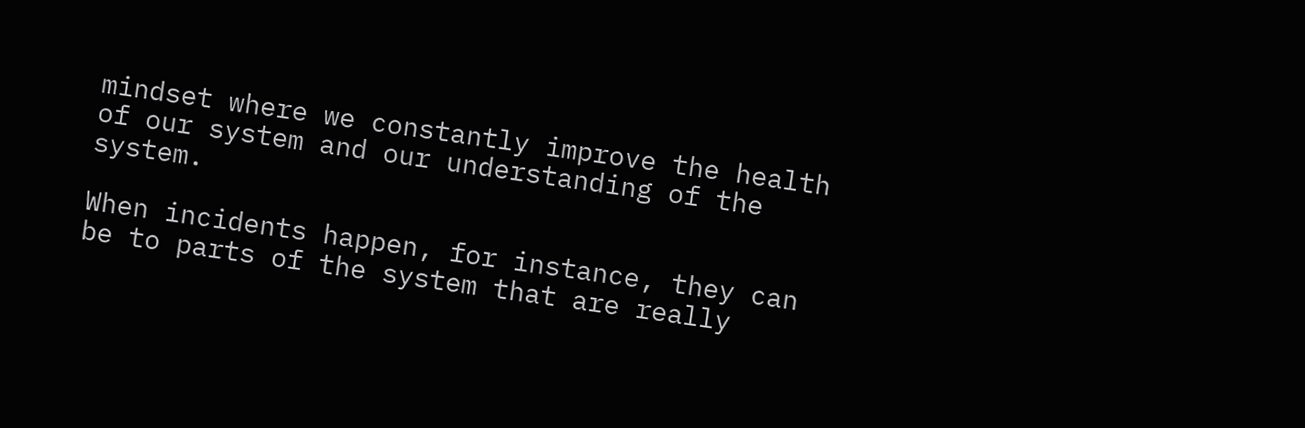mindset where we constantly improve the health of our system and our understanding of the system.

When incidents happen, for instance, they can be to parts of the system that are really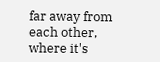far away from each other, where it's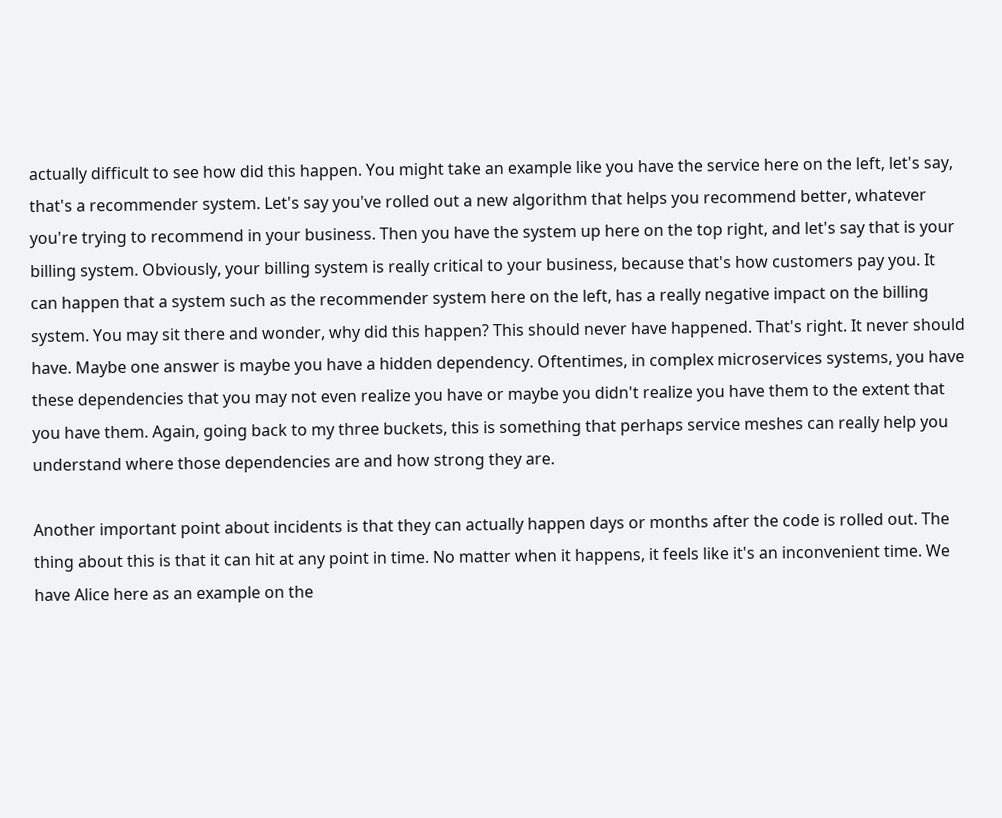actually difficult to see how did this happen. You might take an example like you have the service here on the left, let's say, that's a recommender system. Let's say you've rolled out a new algorithm that helps you recommend better, whatever you're trying to recommend in your business. Then you have the system up here on the top right, and let's say that is your billing system. Obviously, your billing system is really critical to your business, because that's how customers pay you. It can happen that a system such as the recommender system here on the left, has a really negative impact on the billing system. You may sit there and wonder, why did this happen? This should never have happened. That's right. It never should have. Maybe one answer is maybe you have a hidden dependency. Oftentimes, in complex microservices systems, you have these dependencies that you may not even realize you have or maybe you didn't realize you have them to the extent that you have them. Again, going back to my three buckets, this is something that perhaps service meshes can really help you understand where those dependencies are and how strong they are.

Another important point about incidents is that they can actually happen days or months after the code is rolled out. The thing about this is that it can hit at any point in time. No matter when it happens, it feels like it's an inconvenient time. We have Alice here as an example on the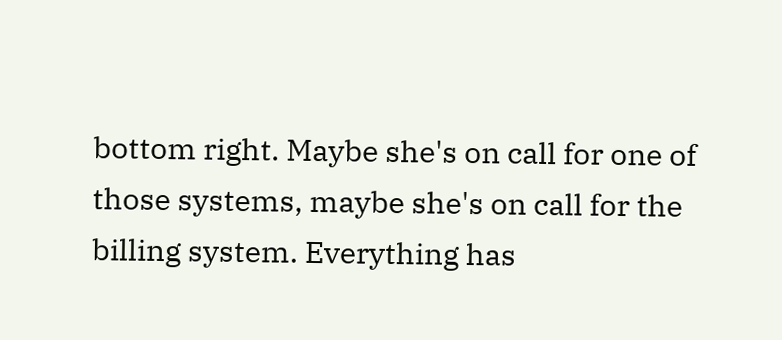bottom right. Maybe she's on call for one of those systems, maybe she's on call for the billing system. Everything has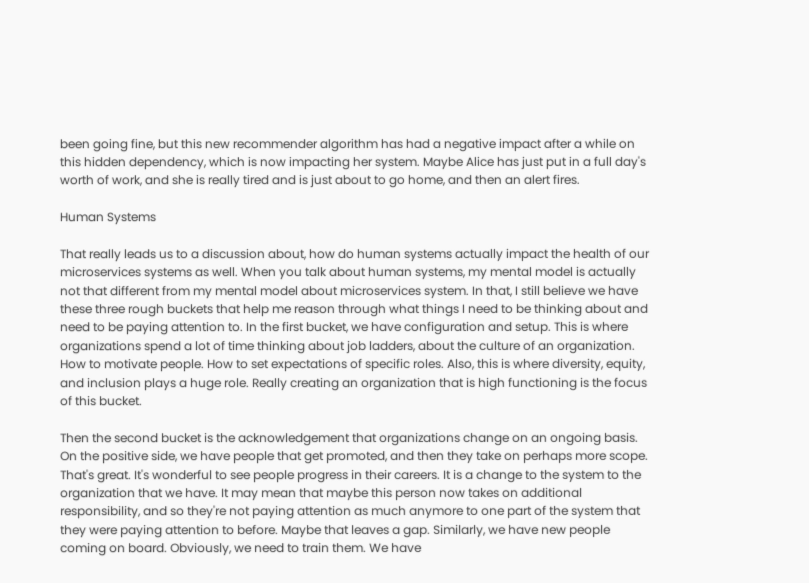been going fine, but this new recommender algorithm has had a negative impact after a while on this hidden dependency, which is now impacting her system. Maybe Alice has just put in a full day's worth of work, and she is really tired and is just about to go home, and then an alert fires.

Human Systems

That really leads us to a discussion about, how do human systems actually impact the health of our microservices systems as well. When you talk about human systems, my mental model is actually not that different from my mental model about microservices system. In that, I still believe we have these three rough buckets that help me reason through what things I need to be thinking about and need to be paying attention to. In the first bucket, we have configuration and setup. This is where organizations spend a lot of time thinking about job ladders, about the culture of an organization. How to motivate people. How to set expectations of specific roles. Also, this is where diversity, equity, and inclusion plays a huge role. Really creating an organization that is high functioning is the focus of this bucket.

Then the second bucket is the acknowledgement that organizations change on an ongoing basis. On the positive side, we have people that get promoted, and then they take on perhaps more scope. That's great. It's wonderful to see people progress in their careers. It is a change to the system to the organization that we have. It may mean that maybe this person now takes on additional responsibility, and so they're not paying attention as much anymore to one part of the system that they were paying attention to before. Maybe that leaves a gap. Similarly, we have new people coming on board. Obviously, we need to train them. We have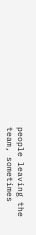people leaving the team, sometimes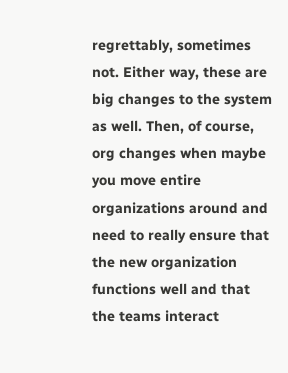regrettably, sometimes not. Either way, these are big changes to the system as well. Then, of course, org changes when maybe you move entire organizations around and need to really ensure that the new organization functions well and that the teams interact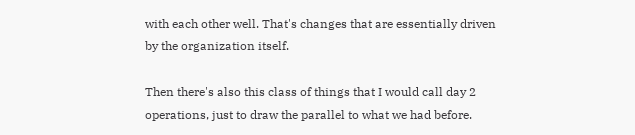with each other well. That's changes that are essentially driven by the organization itself.

Then there's also this class of things that I would call day 2 operations, just to draw the parallel to what we had before.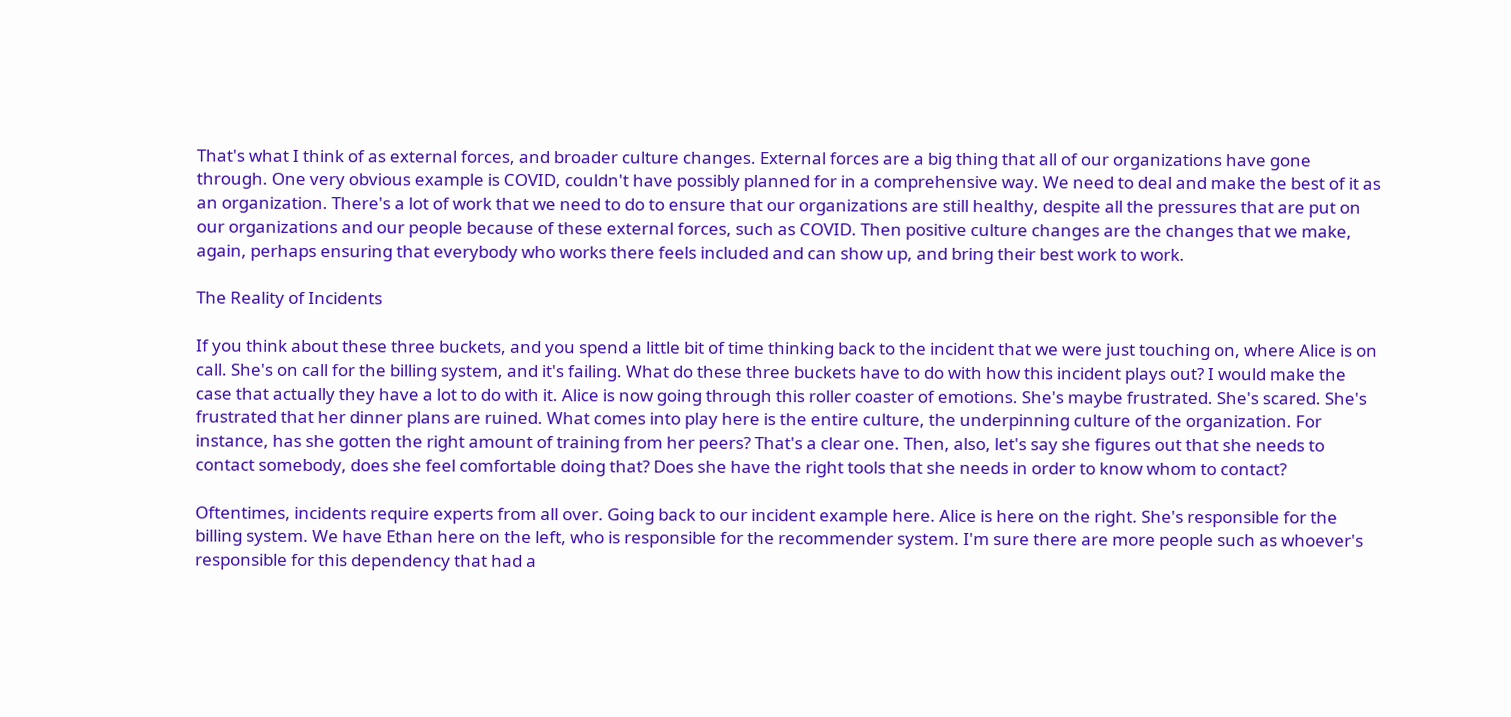That's what I think of as external forces, and broader culture changes. External forces are a big thing that all of our organizations have gone through. One very obvious example is COVID, couldn't have possibly planned for in a comprehensive way. We need to deal and make the best of it as an organization. There's a lot of work that we need to do to ensure that our organizations are still healthy, despite all the pressures that are put on our organizations and our people because of these external forces, such as COVID. Then positive culture changes are the changes that we make, again, perhaps ensuring that everybody who works there feels included and can show up, and bring their best work to work.

The Reality of Incidents

If you think about these three buckets, and you spend a little bit of time thinking back to the incident that we were just touching on, where Alice is on call. She's on call for the billing system, and it's failing. What do these three buckets have to do with how this incident plays out? I would make the case that actually they have a lot to do with it. Alice is now going through this roller coaster of emotions. She's maybe frustrated. She's scared. She's frustrated that her dinner plans are ruined. What comes into play here is the entire culture, the underpinning culture of the organization. For instance, has she gotten the right amount of training from her peers? That's a clear one. Then, also, let's say she figures out that she needs to contact somebody, does she feel comfortable doing that? Does she have the right tools that she needs in order to know whom to contact?

Oftentimes, incidents require experts from all over. Going back to our incident example here. Alice is here on the right. She's responsible for the billing system. We have Ethan here on the left, who is responsible for the recommender system. I'm sure there are more people such as whoever's responsible for this dependency that had a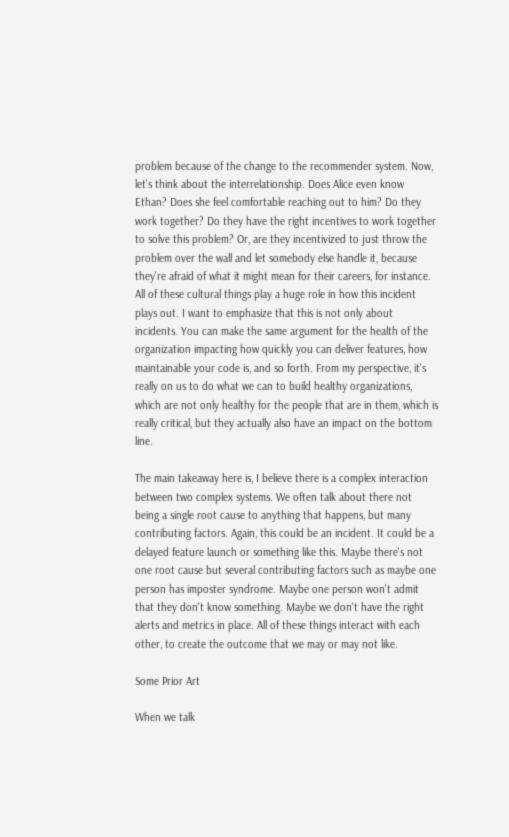problem because of the change to the recommender system. Now, let's think about the interrelationship. Does Alice even know Ethan? Does she feel comfortable reaching out to him? Do they work together? Do they have the right incentives to work together to solve this problem? Or, are they incentivized to just throw the problem over the wall and let somebody else handle it, because they're afraid of what it might mean for their careers, for instance. All of these cultural things play a huge role in how this incident plays out. I want to emphasize that this is not only about incidents. You can make the same argument for the health of the organization impacting how quickly you can deliver features, how maintainable your code is, and so forth. From my perspective, it's really on us to do what we can to build healthy organizations, which are not only healthy for the people that are in them, which is really critical, but they actually also have an impact on the bottom line.

The main takeaway here is, I believe there is a complex interaction between two complex systems. We often talk about there not being a single root cause to anything that happens, but many contributing factors. Again, this could be an incident. It could be a delayed feature launch or something like this. Maybe there's not one root cause but several contributing factors such as maybe one person has imposter syndrome. Maybe one person won't admit that they don't know something. Maybe we don't have the right alerts and metrics in place. All of these things interact with each other, to create the outcome that we may or may not like.

Some Prior Art

When we talk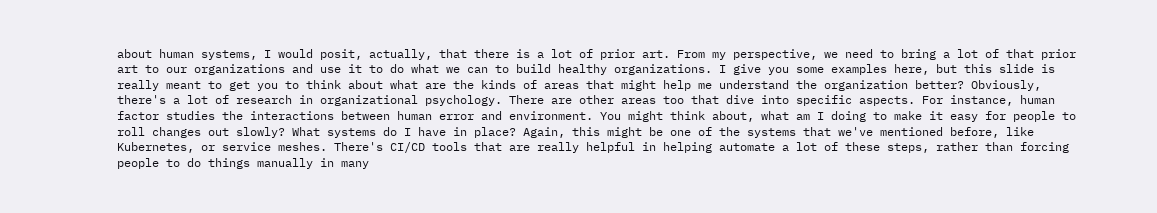about human systems, I would posit, actually, that there is a lot of prior art. From my perspective, we need to bring a lot of that prior art to our organizations and use it to do what we can to build healthy organizations. I give you some examples here, but this slide is really meant to get you to think about what are the kinds of areas that might help me understand the organization better? Obviously, there's a lot of research in organizational psychology. There are other areas too that dive into specific aspects. For instance, human factor studies the interactions between human error and environment. You might think about, what am I doing to make it easy for people to roll changes out slowly? What systems do I have in place? Again, this might be one of the systems that we've mentioned before, like Kubernetes, or service meshes. There's CI/CD tools that are really helpful in helping automate a lot of these steps, rather than forcing people to do things manually in many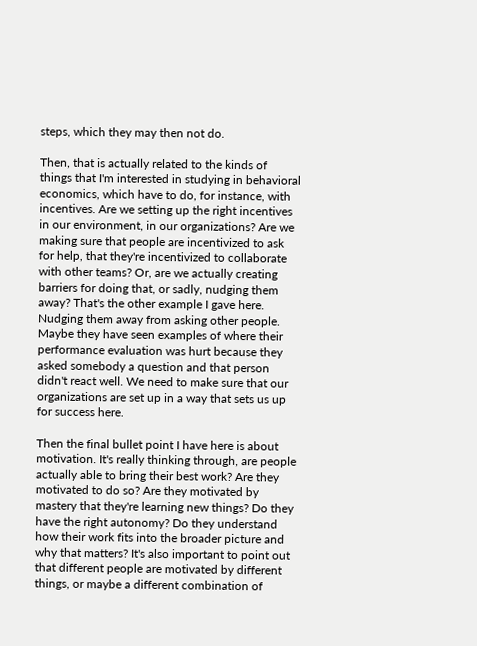steps, which they may then not do.

Then, that is actually related to the kinds of things that I'm interested in studying in behavioral economics, which have to do, for instance, with incentives. Are we setting up the right incentives in our environment, in our organizations? Are we making sure that people are incentivized to ask for help, that they're incentivized to collaborate with other teams? Or, are we actually creating barriers for doing that, or sadly, nudging them away? That's the other example I gave here. Nudging them away from asking other people. Maybe they have seen examples of where their performance evaluation was hurt because they asked somebody a question and that person didn't react well. We need to make sure that our organizations are set up in a way that sets us up for success here.

Then the final bullet point I have here is about motivation. It's really thinking through, are people actually able to bring their best work? Are they motivated to do so? Are they motivated by mastery that they're learning new things? Do they have the right autonomy? Do they understand how their work fits into the broader picture and why that matters? It's also important to point out that different people are motivated by different things, or maybe a different combination of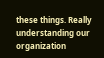these things. Really understanding our organization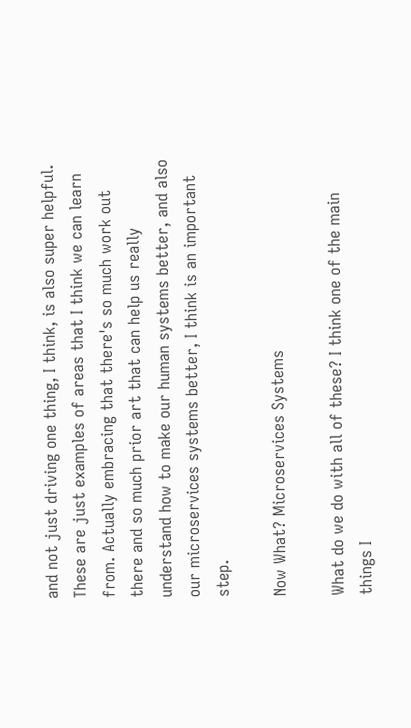and not just driving one thing, I think, is also super helpful. These are just examples of areas that I think we can learn from. Actually embracing that there's so much work out there and so much prior art that can help us really understand how to make our human systems better, and also our microservices systems better, I think is an important step.

Now What? Microservices Systems

What do we do with all of these? I think one of the main things I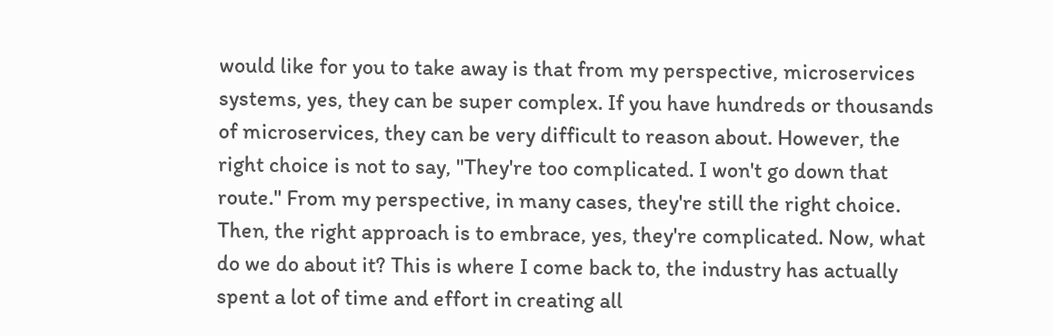would like for you to take away is that from my perspective, microservices systems, yes, they can be super complex. If you have hundreds or thousands of microservices, they can be very difficult to reason about. However, the right choice is not to say, "They're too complicated. I won't go down that route." From my perspective, in many cases, they're still the right choice. Then, the right approach is to embrace, yes, they're complicated. Now, what do we do about it? This is where I come back to, the industry has actually spent a lot of time and effort in creating all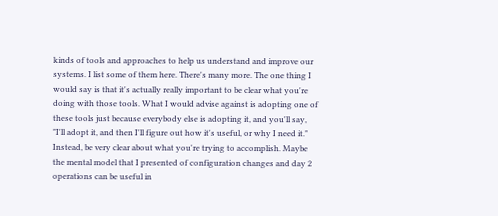kinds of tools and approaches to help us understand and improve our systems. I list some of them here. There's many more. The one thing I would say is that it's actually really important to be clear what you're doing with those tools. What I would advise against is adopting one of these tools just because everybody else is adopting it, and you'll say, "I'll adopt it, and then I'll figure out how it's useful, or why I need it." Instead, be very clear about what you're trying to accomplish. Maybe the mental model that I presented of configuration changes and day 2 operations can be useful in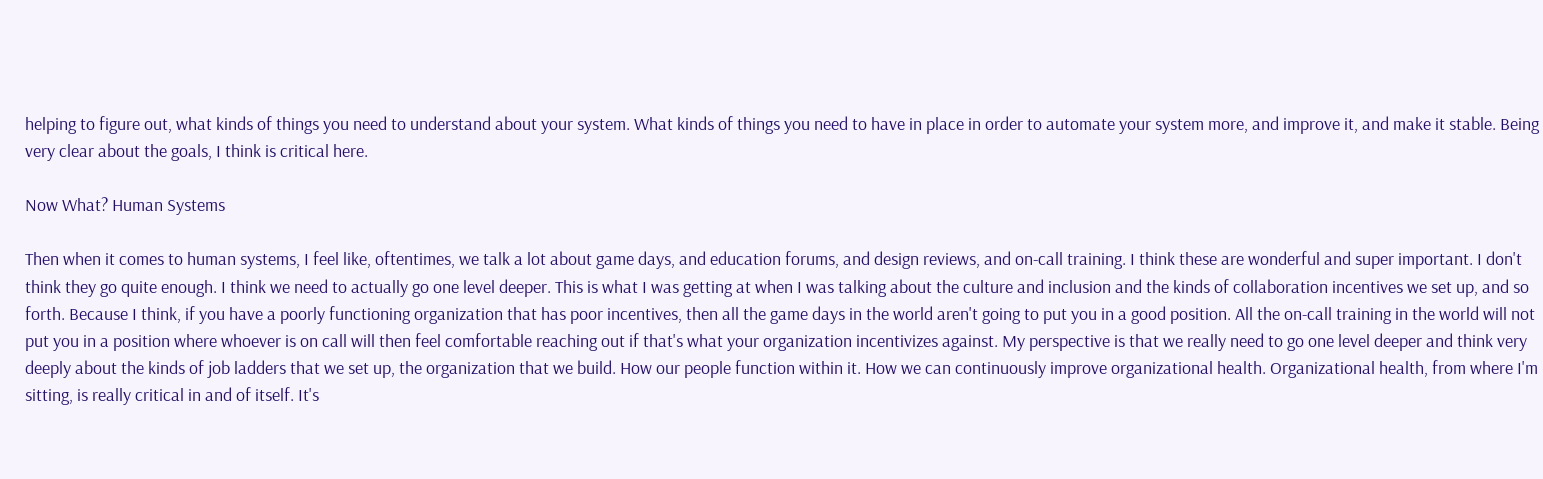helping to figure out, what kinds of things you need to understand about your system. What kinds of things you need to have in place in order to automate your system more, and improve it, and make it stable. Being very clear about the goals, I think is critical here.

Now What? Human Systems

Then when it comes to human systems, I feel like, oftentimes, we talk a lot about game days, and education forums, and design reviews, and on-call training. I think these are wonderful and super important. I don't think they go quite enough. I think we need to actually go one level deeper. This is what I was getting at when I was talking about the culture and inclusion and the kinds of collaboration incentives we set up, and so forth. Because I think, if you have a poorly functioning organization that has poor incentives, then all the game days in the world aren't going to put you in a good position. All the on-call training in the world will not put you in a position where whoever is on call will then feel comfortable reaching out if that's what your organization incentivizes against. My perspective is that we really need to go one level deeper and think very deeply about the kinds of job ladders that we set up, the organization that we build. How our people function within it. How we can continuously improve organizational health. Organizational health, from where I'm sitting, is really critical in and of itself. It's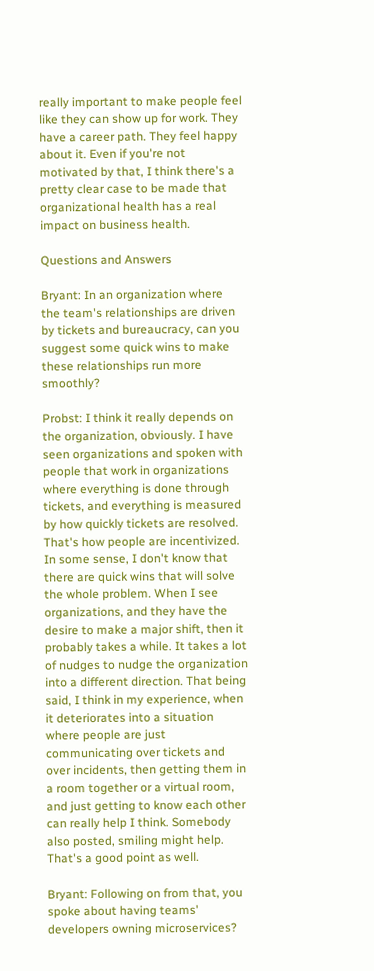really important to make people feel like they can show up for work. They have a career path. They feel happy about it. Even if you're not motivated by that, I think there's a pretty clear case to be made that organizational health has a real impact on business health.

Questions and Answers

Bryant: In an organization where the team's relationships are driven by tickets and bureaucracy, can you suggest some quick wins to make these relationships run more smoothly?

Probst: I think it really depends on the organization, obviously. I have seen organizations and spoken with people that work in organizations where everything is done through tickets, and everything is measured by how quickly tickets are resolved. That's how people are incentivized. In some sense, I don't know that there are quick wins that will solve the whole problem. When I see organizations, and they have the desire to make a major shift, then it probably takes a while. It takes a lot of nudges to nudge the organization into a different direction. That being said, I think in my experience, when it deteriorates into a situation where people are just communicating over tickets and over incidents, then getting them in a room together or a virtual room, and just getting to know each other can really help I think. Somebody also posted, smiling might help. That's a good point as well.

Bryant: Following on from that, you spoke about having teams' developers owning microservices?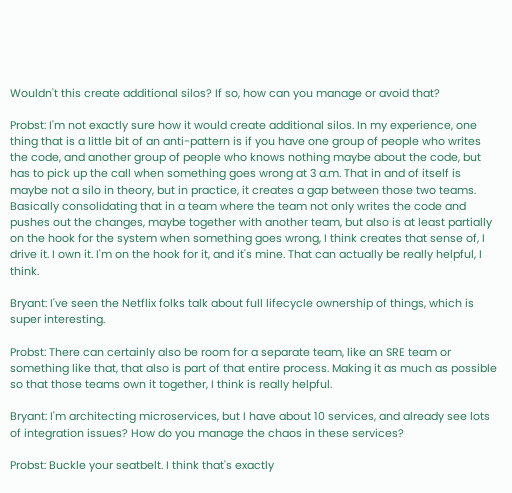Wouldn't this create additional silos? If so, how can you manage or avoid that?

Probst: I'm not exactly sure how it would create additional silos. In my experience, one thing that is a little bit of an anti-pattern is if you have one group of people who writes the code, and another group of people who knows nothing maybe about the code, but has to pick up the call when something goes wrong at 3 a.m. That in and of itself is maybe not a silo in theory, but in practice, it creates a gap between those two teams. Basically consolidating that in a team where the team not only writes the code and pushes out the changes, maybe together with another team, but also is at least partially on the hook for the system when something goes wrong, I think creates that sense of, I drive it. I own it. I'm on the hook for it, and it's mine. That can actually be really helpful, I think.

Bryant: I've seen the Netflix folks talk about full lifecycle ownership of things, which is super interesting.

Probst: There can certainly also be room for a separate team, like an SRE team or something like that, that also is part of that entire process. Making it as much as possible so that those teams own it together, I think is really helpful.

Bryant: I'm architecting microservices, but I have about 10 services, and already see lots of integration issues? How do you manage the chaos in these services?

Probst: Buckle your seatbelt. I think that's exactly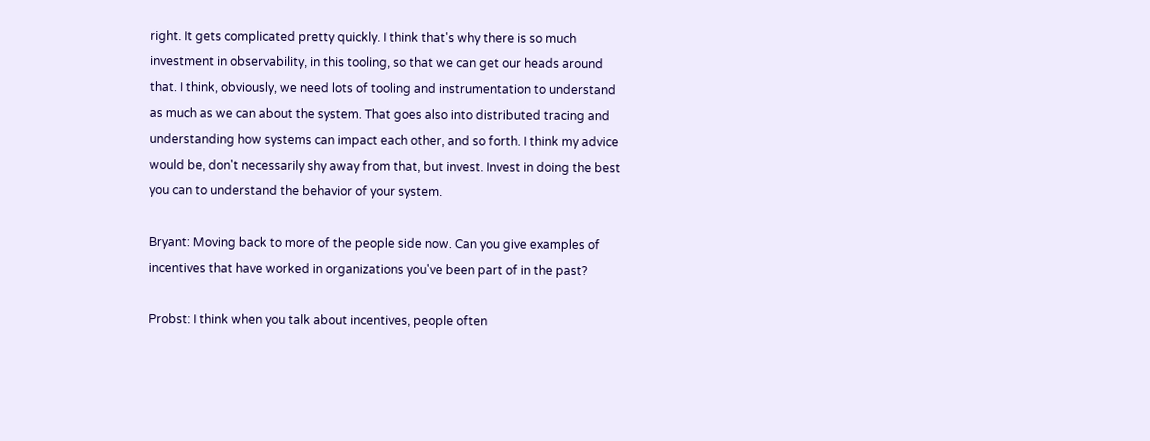right. It gets complicated pretty quickly. I think that's why there is so much investment in observability, in this tooling, so that we can get our heads around that. I think, obviously, we need lots of tooling and instrumentation to understand as much as we can about the system. That goes also into distributed tracing and understanding how systems can impact each other, and so forth. I think my advice would be, don't necessarily shy away from that, but invest. Invest in doing the best you can to understand the behavior of your system.

Bryant: Moving back to more of the people side now. Can you give examples of incentives that have worked in organizations you've been part of in the past?

Probst: I think when you talk about incentives, people often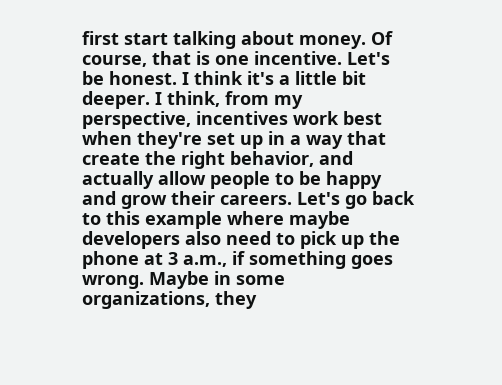first start talking about money. Of course, that is one incentive. Let's be honest. I think it's a little bit deeper. I think, from my perspective, incentives work best when they're set up in a way that create the right behavior, and actually allow people to be happy and grow their careers. Let's go back to this example where maybe developers also need to pick up the phone at 3 a.m., if something goes wrong. Maybe in some organizations, they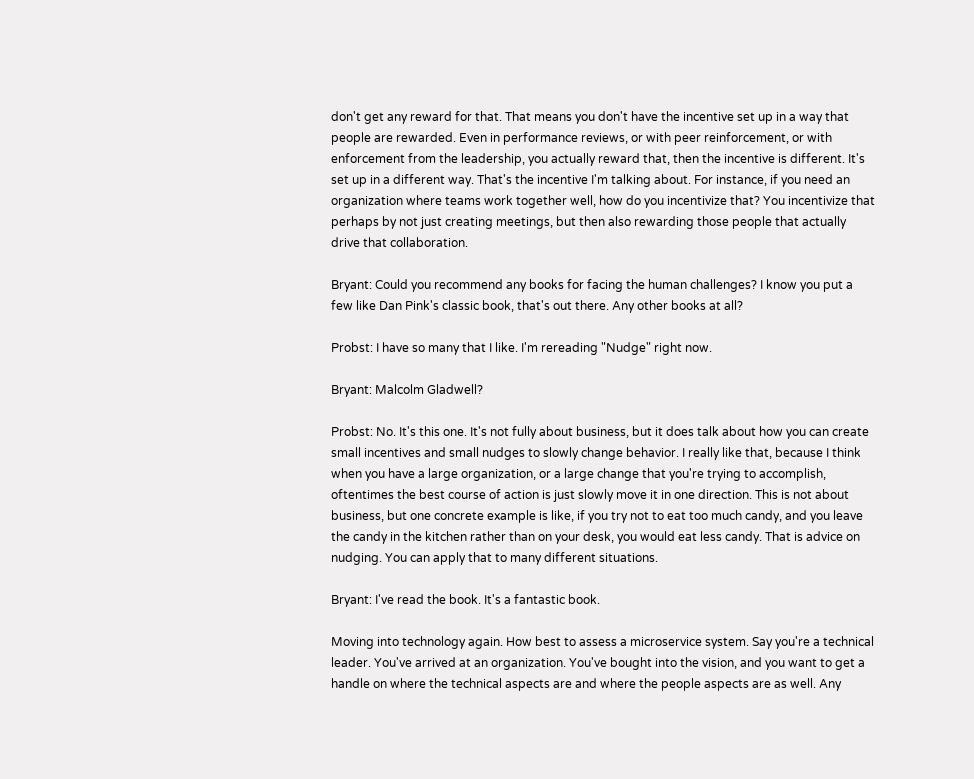don't get any reward for that. That means you don't have the incentive set up in a way that people are rewarded. Even in performance reviews, or with peer reinforcement, or with enforcement from the leadership, you actually reward that, then the incentive is different. It's set up in a different way. That's the incentive I'm talking about. For instance, if you need an organization where teams work together well, how do you incentivize that? You incentivize that perhaps by not just creating meetings, but then also rewarding those people that actually drive that collaboration.

Bryant: Could you recommend any books for facing the human challenges? I know you put a few like Dan Pink's classic book, that's out there. Any other books at all?

Probst: I have so many that I like. I'm rereading "Nudge" right now.

Bryant: Malcolm Gladwell?

Probst: No. It's this one. It's not fully about business, but it does talk about how you can create small incentives and small nudges to slowly change behavior. I really like that, because I think when you have a large organization, or a large change that you're trying to accomplish, oftentimes the best course of action is just slowly move it in one direction. This is not about business, but one concrete example is like, if you try not to eat too much candy, and you leave the candy in the kitchen rather than on your desk, you would eat less candy. That is advice on nudging. You can apply that to many different situations.

Bryant: I've read the book. It's a fantastic book.

Moving into technology again. How best to assess a microservice system. Say you're a technical leader. You've arrived at an organization. You've bought into the vision, and you want to get a handle on where the technical aspects are and where the people aspects are as well. Any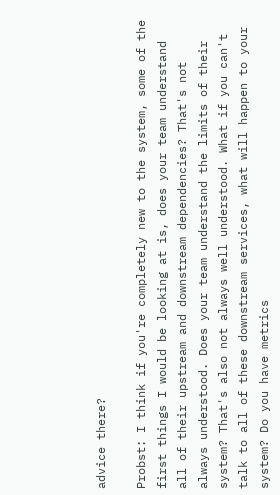advice there?

Probst: I think if you're completely new to the system, some of the first things I would be looking at is, does your team understand all of their upstream and downstream dependencies? That's not always understood. Does your team understand the limits of their system? That's also not always well understood. What if you can't talk to all of these downstream services, what will happen to your system? Do you have metrics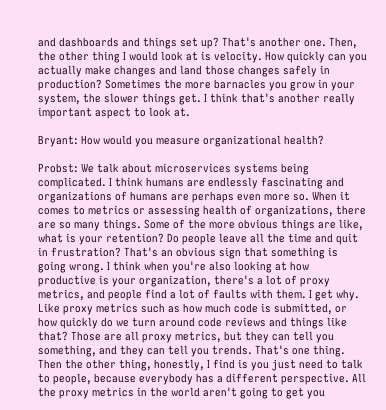and dashboards and things set up? That's another one. Then, the other thing I would look at is velocity. How quickly can you actually make changes and land those changes safely in production? Sometimes the more barnacles you grow in your system, the slower things get. I think that's another really important aspect to look at.

Bryant: How would you measure organizational health?

Probst: We talk about microservices systems being complicated. I think humans are endlessly fascinating and organizations of humans are perhaps even more so. When it comes to metrics or assessing health of organizations, there are so many things. Some of the more obvious things are like, what is your retention? Do people leave all the time and quit in frustration? That's an obvious sign that something is going wrong. I think when you're also looking at how productive is your organization, there's a lot of proxy metrics, and people find a lot of faults with them. I get why. Like proxy metrics such as how much code is submitted, or how quickly do we turn around code reviews and things like that? Those are all proxy metrics, but they can tell you something, and they can tell you trends. That's one thing. Then the other thing, honestly, I find is you just need to talk to people, because everybody has a different perspective. All the proxy metrics in the world aren't going to get you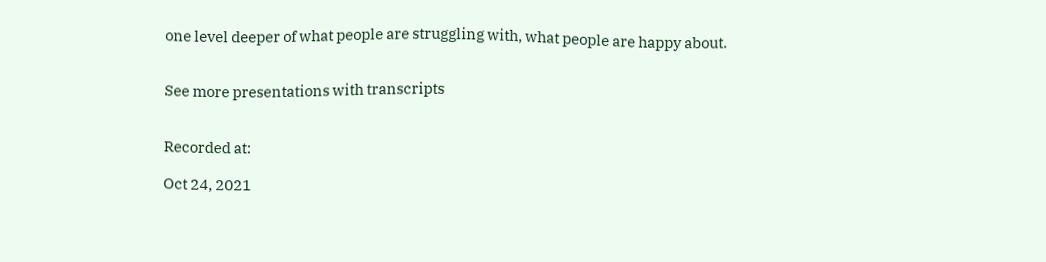one level deeper of what people are struggling with, what people are happy about.


See more presentations with transcripts


Recorded at:

Oct 24, 2021